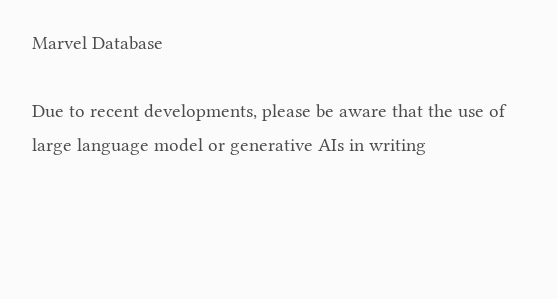Marvel Database

Due to recent developments, please be aware that the use of large language model or generative AIs in writing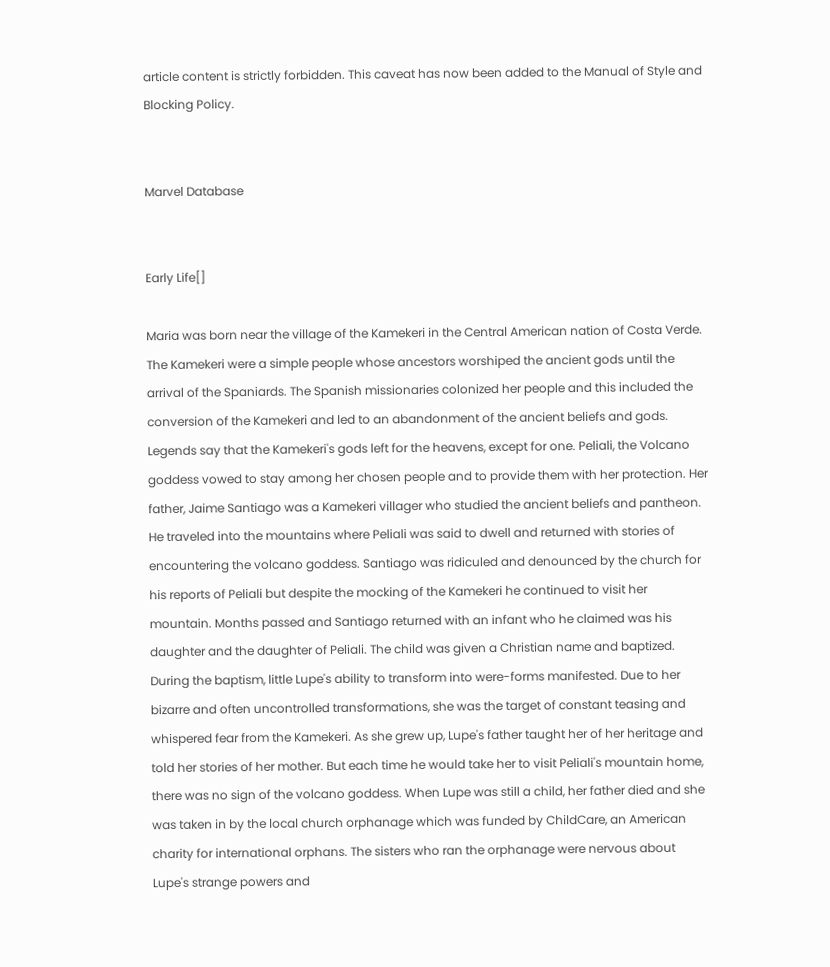article content is strictly forbidden. This caveat has now been added to the Manual of Style and Blocking Policy.


Marvel Database


Early Life[]

Maria was born near the village of the Kamekeri in the Central American nation of Costa Verde. The Kamekeri were a simple people whose ancestors worshiped the ancient gods until the arrival of the Spaniards. The Spanish missionaries colonized her people and this included the conversion of the Kamekeri and led to an abandonment of the ancient beliefs and gods. Legends say that the Kamekeri's gods left for the heavens, except for one. Peliali, the Volcano goddess vowed to stay among her chosen people and to provide them with her protection. Her father, Jaime Santiago was a Kamekeri villager who studied the ancient beliefs and pantheon. He traveled into the mountains where Peliali was said to dwell and returned with stories of encountering the volcano goddess. Santiago was ridiculed and denounced by the church for his reports of Peliali but despite the mocking of the Kamekeri he continued to visit her mountain. Months passed and Santiago returned with an infant who he claimed was his daughter and the daughter of Peliali. The child was given a Christian name and baptized. During the baptism, little Lupe's ability to transform into were-forms manifested. Due to her bizarre and often uncontrolled transformations, she was the target of constant teasing and whispered fear from the Kamekeri. As she grew up, Lupe's father taught her of her heritage and told her stories of her mother. But each time he would take her to visit Peliali's mountain home, there was no sign of the volcano goddess. When Lupe was still a child, her father died and she was taken in by the local church orphanage which was funded by ChildCare, an American charity for international orphans. The sisters who ran the orphanage were nervous about Lupe's strange powers and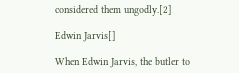considered them ungodly.[2]

Edwin Jarvis[]

When Edwin Jarvis, the butler to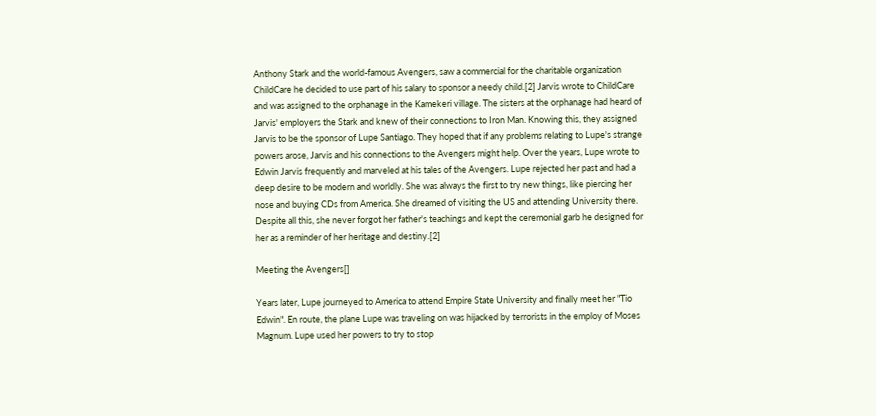Anthony Stark and the world-famous Avengers, saw a commercial for the charitable organization ChildCare he decided to use part of his salary to sponsor a needy child.[2] Jarvis wrote to ChildCare and was assigned to the orphanage in the Kamekeri village. The sisters at the orphanage had heard of Jarvis' employers the Stark and knew of their connections to Iron Man. Knowing this, they assigned Jarvis to be the sponsor of Lupe Santiago. They hoped that if any problems relating to Lupe's strange powers arose, Jarvis and his connections to the Avengers might help. Over the years, Lupe wrote to Edwin Jarvis frequently and marveled at his tales of the Avengers. Lupe rejected her past and had a deep desire to be modern and worldly. She was always the first to try new things, like piercing her nose and buying CDs from America. She dreamed of visiting the US and attending University there. Despite all this, she never forgot her father's teachings and kept the ceremonial garb he designed for her as a reminder of her heritage and destiny.[2]

Meeting the Avengers[]

Years later, Lupe journeyed to America to attend Empire State University and finally meet her "Tio Edwin". En route, the plane Lupe was traveling on was hijacked by terrorists in the employ of Moses Magnum. Lupe used her powers to try to stop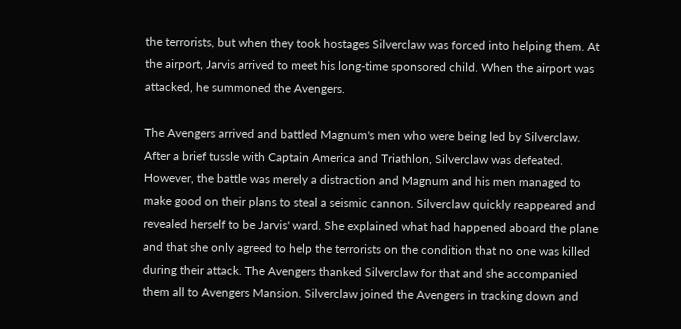the terrorists, but when they took hostages Silverclaw was forced into helping them. At the airport, Jarvis arrived to meet his long-time sponsored child. When the airport was attacked, he summoned the Avengers.

The Avengers arrived and battled Magnum's men who were being led by Silverclaw. After a brief tussle with Captain America and Triathlon, Silverclaw was defeated. However, the battle was merely a distraction and Magnum and his men managed to make good on their plans to steal a seismic cannon. Silverclaw quickly reappeared and revealed herself to be Jarvis' ward. She explained what had happened aboard the plane and that she only agreed to help the terrorists on the condition that no one was killed during their attack. The Avengers thanked Silverclaw for that and she accompanied them all to Avengers Mansion. Silverclaw joined the Avengers in tracking down and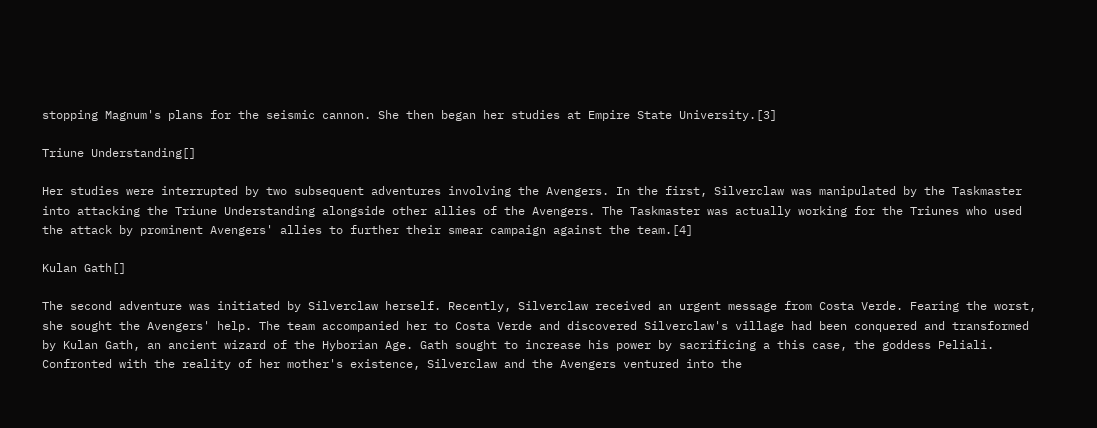stopping Magnum's plans for the seismic cannon. She then began her studies at Empire State University.[3]

Triune Understanding[]

Her studies were interrupted by two subsequent adventures involving the Avengers. In the first, Silverclaw was manipulated by the Taskmaster into attacking the Triune Understanding alongside other allies of the Avengers. The Taskmaster was actually working for the Triunes who used the attack by prominent Avengers' allies to further their smear campaign against the team.[4]

Kulan Gath[]

The second adventure was initiated by Silverclaw herself. Recently, Silverclaw received an urgent message from Costa Verde. Fearing the worst, she sought the Avengers' help. The team accompanied her to Costa Verde and discovered Silverclaw's village had been conquered and transformed by Kulan Gath, an ancient wizard of the Hyborian Age. Gath sought to increase his power by sacrificing a this case, the goddess Peliali. Confronted with the reality of her mother's existence, Silverclaw and the Avengers ventured into the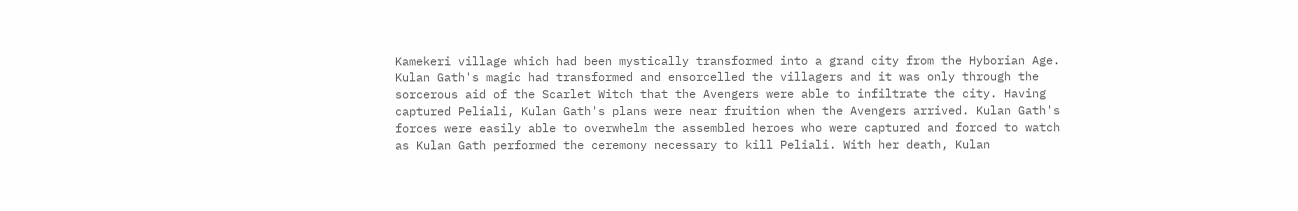Kamekeri village which had been mystically transformed into a grand city from the Hyborian Age. Kulan Gath's magic had transformed and ensorcelled the villagers and it was only through the sorcerous aid of the Scarlet Witch that the Avengers were able to infiltrate the city. Having captured Peliali, Kulan Gath's plans were near fruition when the Avengers arrived. Kulan Gath's forces were easily able to overwhelm the assembled heroes who were captured and forced to watch as Kulan Gath performed the ceremony necessary to kill Peliali. With her death, Kulan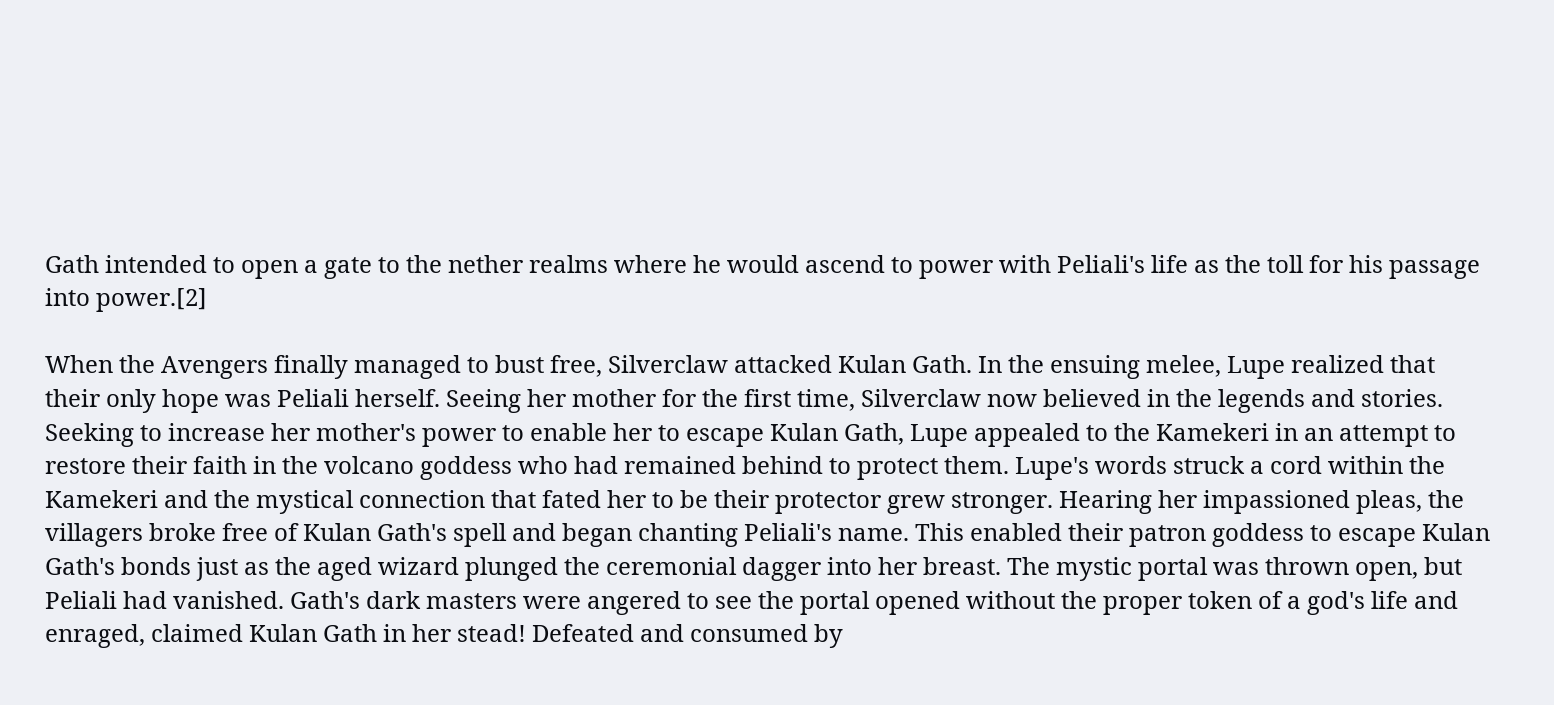Gath intended to open a gate to the nether realms where he would ascend to power with Peliali's life as the toll for his passage into power.[2]

When the Avengers finally managed to bust free, Silverclaw attacked Kulan Gath. In the ensuing melee, Lupe realized that their only hope was Peliali herself. Seeing her mother for the first time, Silverclaw now believed in the legends and stories. Seeking to increase her mother's power to enable her to escape Kulan Gath, Lupe appealed to the Kamekeri in an attempt to restore their faith in the volcano goddess who had remained behind to protect them. Lupe's words struck a cord within the Kamekeri and the mystical connection that fated her to be their protector grew stronger. Hearing her impassioned pleas, the villagers broke free of Kulan Gath's spell and began chanting Peliali's name. This enabled their patron goddess to escape Kulan Gath's bonds just as the aged wizard plunged the ceremonial dagger into her breast. The mystic portal was thrown open, but Peliali had vanished. Gath's dark masters were angered to see the portal opened without the proper token of a god's life and enraged, claimed Kulan Gath in her stead! Defeated and consumed by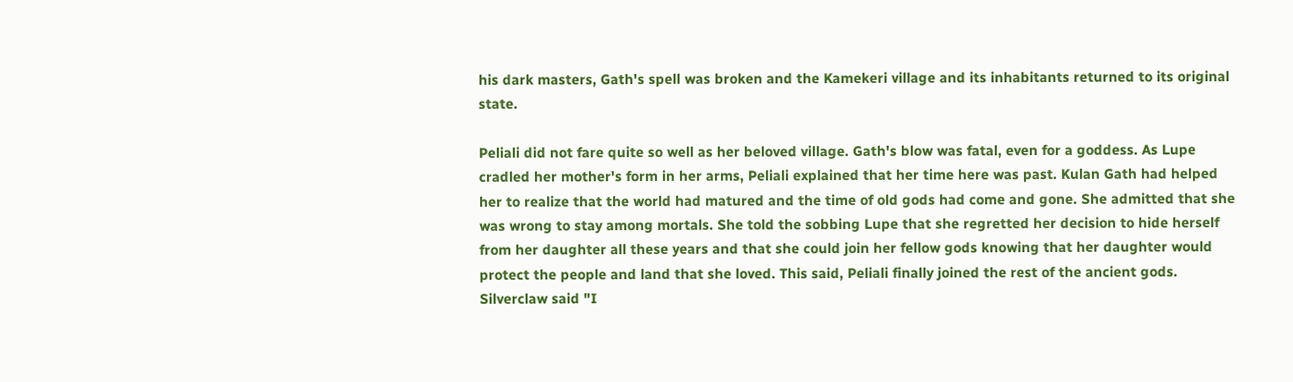his dark masters, Gath's spell was broken and the Kamekeri village and its inhabitants returned to its original state.

Peliali did not fare quite so well as her beloved village. Gath's blow was fatal, even for a goddess. As Lupe cradled her mother's form in her arms, Peliali explained that her time here was past. Kulan Gath had helped her to realize that the world had matured and the time of old gods had come and gone. She admitted that she was wrong to stay among mortals. She told the sobbing Lupe that she regretted her decision to hide herself from her daughter all these years and that she could join her fellow gods knowing that her daughter would protect the people and land that she loved. This said, Peliali finally joined the rest of the ancient gods. Silverclaw said "I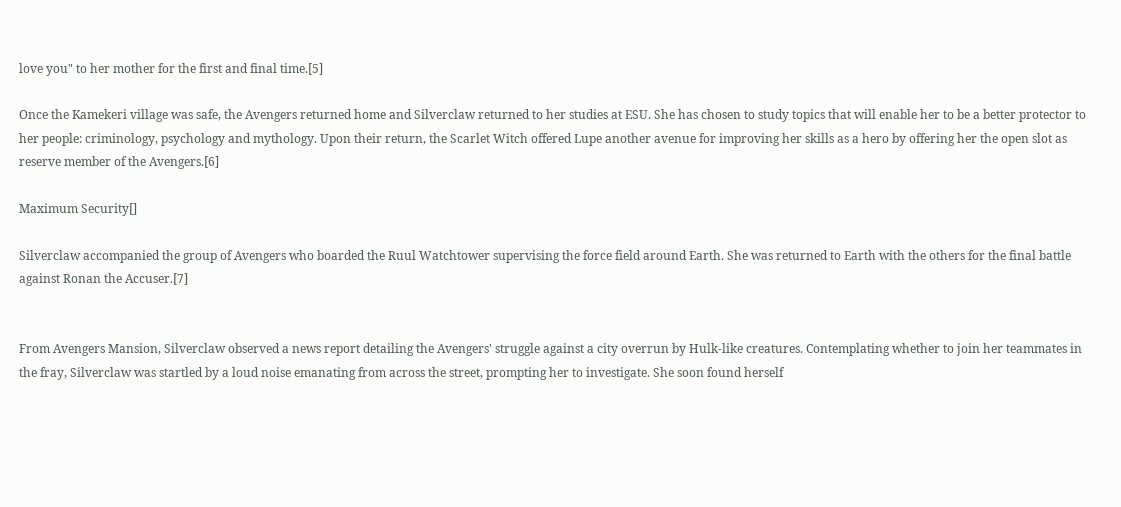love you" to her mother for the first and final time.[5]

Once the Kamekeri village was safe, the Avengers returned home and Silverclaw returned to her studies at ESU. She has chosen to study topics that will enable her to be a better protector to her people: criminology, psychology and mythology. Upon their return, the Scarlet Witch offered Lupe another avenue for improving her skills as a hero by offering her the open slot as reserve member of the Avengers.[6]

Maximum Security[]

Silverclaw accompanied the group of Avengers who boarded the Ruul Watchtower supervising the force field around Earth. She was returned to Earth with the others for the final battle against Ronan the Accuser.[7]


From Avengers Mansion, Silverclaw observed a news report detailing the Avengers' struggle against a city overrun by Hulk-like creatures. Contemplating whether to join her teammates in the fray, Silverclaw was startled by a loud noise emanating from across the street, prompting her to investigate. She soon found herself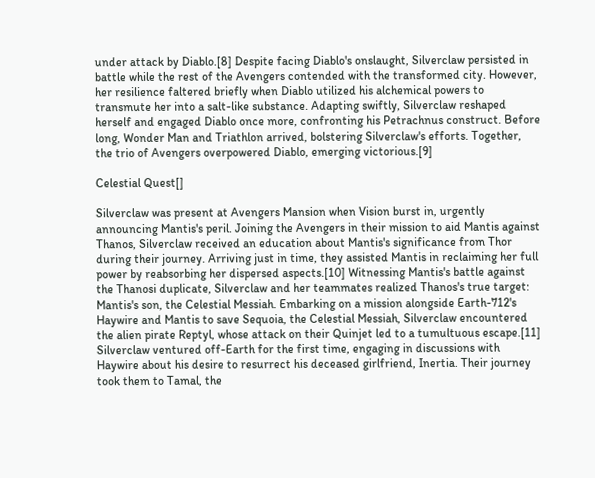under attack by Diablo.[8] Despite facing Diablo's onslaught, Silverclaw persisted in battle while the rest of the Avengers contended with the transformed city. However, her resilience faltered briefly when Diablo utilized his alchemical powers to transmute her into a salt-like substance. Adapting swiftly, Silverclaw reshaped herself and engaged Diablo once more, confronting his Petrachnus construct. Before long, Wonder Man and Triathlon arrived, bolstering Silverclaw's efforts. Together, the trio of Avengers overpowered Diablo, emerging victorious.[9]

Celestial Quest[]

Silverclaw was present at Avengers Mansion when Vision burst in, urgently announcing Mantis's peril. Joining the Avengers in their mission to aid Mantis against Thanos, Silverclaw received an education about Mantis's significance from Thor during their journey. Arriving just in time, they assisted Mantis in reclaiming her full power by reabsorbing her dispersed aspects.[10] Witnessing Mantis's battle against the Thanosi duplicate, Silverclaw and her teammates realized Thanos's true target: Mantis's son, the Celestial Messiah. Embarking on a mission alongside Earth-712's Haywire and Mantis to save Sequoia, the Celestial Messiah, Silverclaw encountered the alien pirate Reptyl, whose attack on their Quinjet led to a tumultuous escape.[11] Silverclaw ventured off-Earth for the first time, engaging in discussions with Haywire about his desire to resurrect his deceased girlfriend, Inertia. Their journey took them to Tamal, the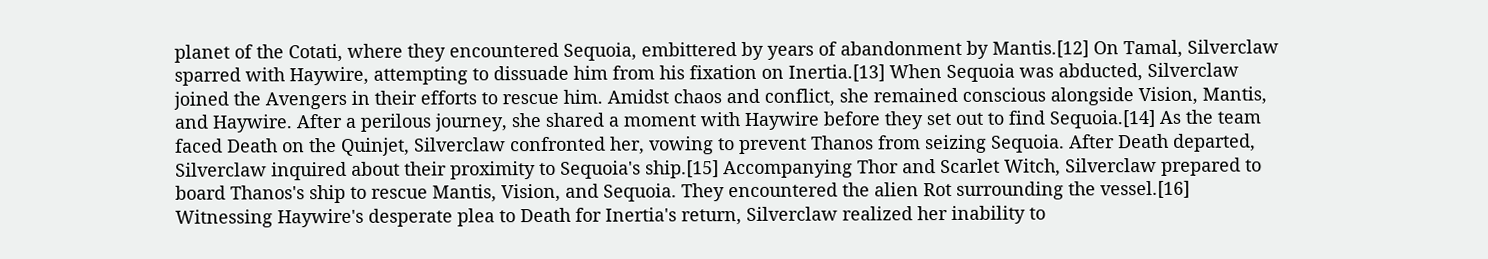planet of the Cotati, where they encountered Sequoia, embittered by years of abandonment by Mantis.[12] On Tamal, Silverclaw sparred with Haywire, attempting to dissuade him from his fixation on Inertia.[13] When Sequoia was abducted, Silverclaw joined the Avengers in their efforts to rescue him. Amidst chaos and conflict, she remained conscious alongside Vision, Mantis, and Haywire. After a perilous journey, she shared a moment with Haywire before they set out to find Sequoia.[14] As the team faced Death on the Quinjet, Silverclaw confronted her, vowing to prevent Thanos from seizing Sequoia. After Death departed, Silverclaw inquired about their proximity to Sequoia's ship.[15] Accompanying Thor and Scarlet Witch, Silverclaw prepared to board Thanos's ship to rescue Mantis, Vision, and Sequoia. They encountered the alien Rot surrounding the vessel.[16] Witnessing Haywire's desperate plea to Death for Inertia's return, Silverclaw realized her inability to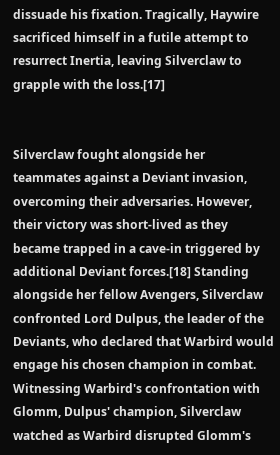dissuade his fixation. Tragically, Haywire sacrificed himself in a futile attempt to resurrect Inertia, leaving Silverclaw to grapple with the loss.[17]


Silverclaw fought alongside her teammates against a Deviant invasion, overcoming their adversaries. However, their victory was short-lived as they became trapped in a cave-in triggered by additional Deviant forces.[18] Standing alongside her fellow Avengers, Silverclaw confronted Lord Dulpus, the leader of the Deviants, who declared that Warbird would engage his chosen champion in combat. Witnessing Warbird's confrontation with Glomm, Dulpus' champion, Silverclaw watched as Warbird disrupted Glomm's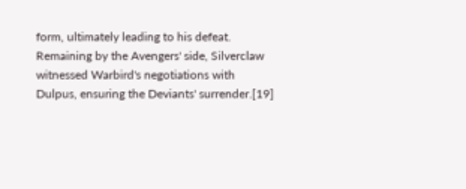form, ultimately leading to his defeat. Remaining by the Avengers' side, Silverclaw witnessed Warbird's negotiations with Dulpus, ensuring the Deviants' surrender.[19]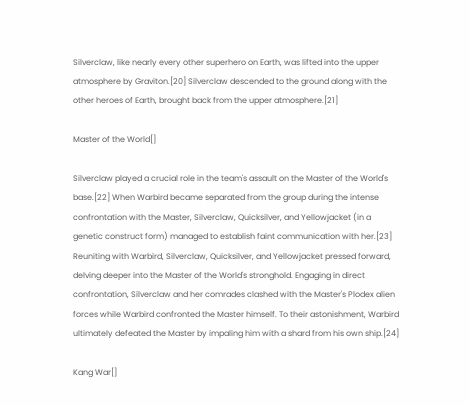Silverclaw, like nearly every other superhero on Earth, was lifted into the upper atmosphere by Graviton.[20] Silverclaw descended to the ground along with the other heroes of Earth, brought back from the upper atmosphere.[21]

Master of the World[]

Silverclaw played a crucial role in the team's assault on the Master of the World's base.[22] When Warbird became separated from the group during the intense confrontation with the Master, Silverclaw, Quicksilver, and Yellowjacket (in a genetic construct form) managed to establish faint communication with her.[23] Reuniting with Warbird, Silverclaw, Quicksilver, and Yellowjacket pressed forward, delving deeper into the Master of the World's stronghold. Engaging in direct confrontation, Silverclaw and her comrades clashed with the Master's Plodex alien forces while Warbird confronted the Master himself. To their astonishment, Warbird ultimately defeated the Master by impaling him with a shard from his own ship.[24]

Kang War[]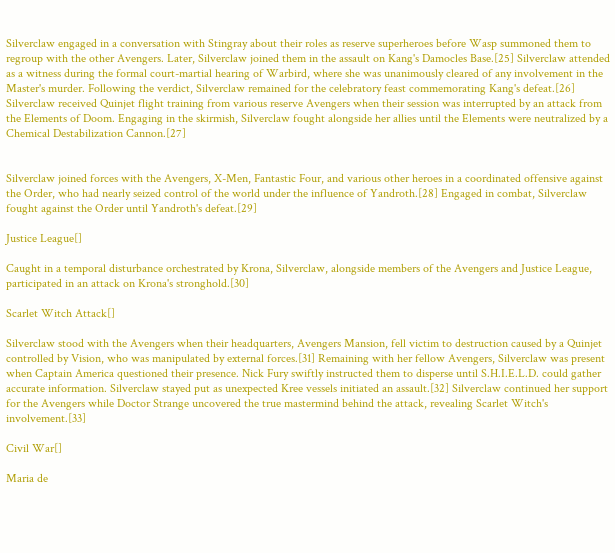Silverclaw engaged in a conversation with Stingray about their roles as reserve superheroes before Wasp summoned them to regroup with the other Avengers. Later, Silverclaw joined them in the assault on Kang's Damocles Base.[25] Silverclaw attended as a witness during the formal court-martial hearing of Warbird, where she was unanimously cleared of any involvement in the Master's murder. Following the verdict, Silverclaw remained for the celebratory feast commemorating Kang's defeat.[26] Silverclaw received Quinjet flight training from various reserve Avengers when their session was interrupted by an attack from the Elements of Doom. Engaging in the skirmish, Silverclaw fought alongside her allies until the Elements were neutralized by a Chemical Destabilization Cannon.[27]


Silverclaw joined forces with the Avengers, X-Men, Fantastic Four, and various other heroes in a coordinated offensive against the Order, who had nearly seized control of the world under the influence of Yandroth.[28] Engaged in combat, Silverclaw fought against the Order until Yandroth's defeat.[29]

Justice League[]

Caught in a temporal disturbance orchestrated by Krona, Silverclaw, alongside members of the Avengers and Justice League, participated in an attack on Krona's stronghold.[30]

Scarlet Witch Attack[]

Silverclaw stood with the Avengers when their headquarters, Avengers Mansion, fell victim to destruction caused by a Quinjet controlled by Vision, who was manipulated by external forces.[31] Remaining with her fellow Avengers, Silverclaw was present when Captain America questioned their presence. Nick Fury swiftly instructed them to disperse until S.H.I.E.L.D. could gather accurate information. Silverclaw stayed put as unexpected Kree vessels initiated an assault.[32] Silverclaw continued her support for the Avengers while Doctor Strange uncovered the true mastermind behind the attack, revealing Scarlet Witch's involvement.[33]

Civil War[]

Maria de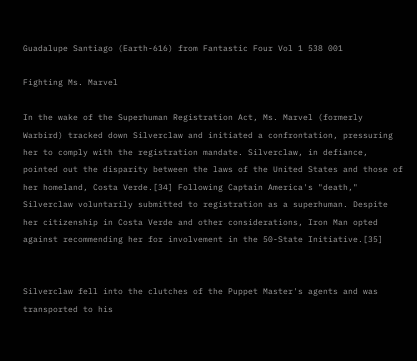Guadalupe Santiago (Earth-616) from Fantastic Four Vol 1 538 001

Fighting Ms. Marvel

In the wake of the Superhuman Registration Act, Ms. Marvel (formerly Warbird) tracked down Silverclaw and initiated a confrontation, pressuring her to comply with the registration mandate. Silverclaw, in defiance, pointed out the disparity between the laws of the United States and those of her homeland, Costa Verde.[34] Following Captain America's "death," Silverclaw voluntarily submitted to registration as a superhuman. Despite her citizenship in Costa Verde and other considerations, Iron Man opted against recommending her for involvement in the 50-State Initiative.[35]


Silverclaw fell into the clutches of the Puppet Master's agents and was transported to his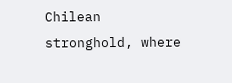Chilean stronghold, where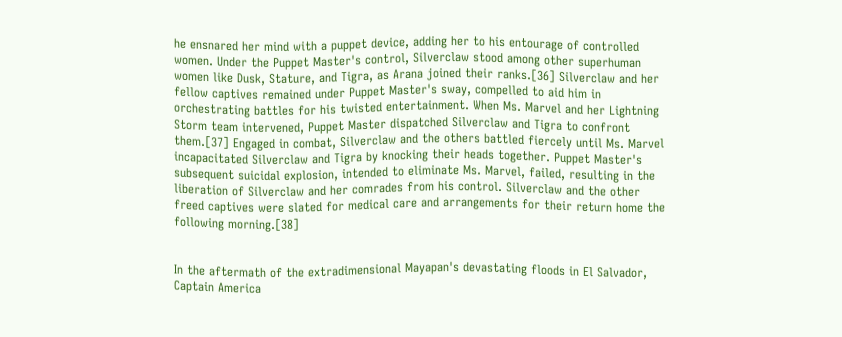he ensnared her mind with a puppet device, adding her to his entourage of controlled women. Under the Puppet Master's control, Silverclaw stood among other superhuman women like Dusk, Stature, and Tigra, as Arana joined their ranks.[36] Silverclaw and her fellow captives remained under Puppet Master's sway, compelled to aid him in orchestrating battles for his twisted entertainment. When Ms. Marvel and her Lightning Storm team intervened, Puppet Master dispatched Silverclaw and Tigra to confront them.[37] Engaged in combat, Silverclaw and the others battled fiercely until Ms. Marvel incapacitated Silverclaw and Tigra by knocking their heads together. Puppet Master's subsequent suicidal explosion, intended to eliminate Ms. Marvel, failed, resulting in the liberation of Silverclaw and her comrades from his control. Silverclaw and the other freed captives were slated for medical care and arrangements for their return home the following morning.[38]


In the aftermath of the extradimensional Mayapan's devastating floods in El Salvador, Captain America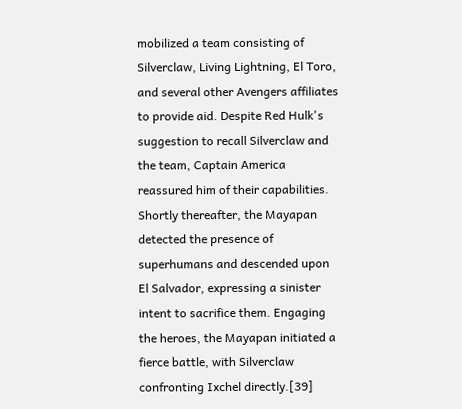mobilized a team consisting of Silverclaw, Living Lightning, El Toro, and several other Avengers affiliates to provide aid. Despite Red Hulk's suggestion to recall Silverclaw and the team, Captain America reassured him of their capabilities. Shortly thereafter, the Mayapan detected the presence of superhumans and descended upon El Salvador, expressing a sinister intent to sacrifice them. Engaging the heroes, the Mayapan initiated a fierce battle, with Silverclaw confronting Ixchel directly.[39]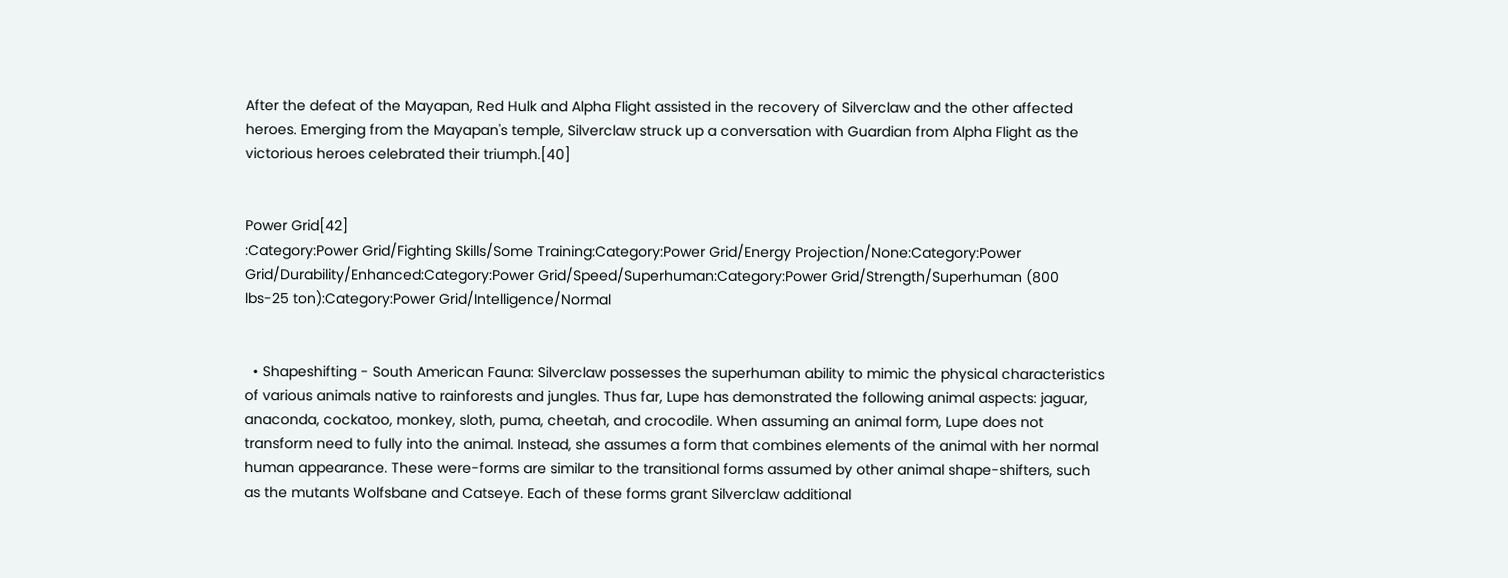After the defeat of the Mayapan, Red Hulk and Alpha Flight assisted in the recovery of Silverclaw and the other affected heroes. Emerging from the Mayapan's temple, Silverclaw struck up a conversation with Guardian from Alpha Flight as the victorious heroes celebrated their triumph.[40]


Power Grid[42]
:Category:Power Grid/Fighting Skills/Some Training:Category:Power Grid/Energy Projection/None:Category:Power Grid/Durability/Enhanced:Category:Power Grid/Speed/Superhuman:Category:Power Grid/Strength/Superhuman (800 lbs-25 ton):Category:Power Grid/Intelligence/Normal


  • Shapeshifting - South American Fauna: Silverclaw possesses the superhuman ability to mimic the physical characteristics of various animals native to rainforests and jungles. Thus far, Lupe has demonstrated the following animal aspects: jaguar, anaconda, cockatoo, monkey, sloth, puma, cheetah, and crocodile. When assuming an animal form, Lupe does not transform need to fully into the animal. Instead, she assumes a form that combines elements of the animal with her normal human appearance. These were-forms are similar to the transitional forms assumed by other animal shape-shifters, such as the mutants Wolfsbane and Catseye. Each of these forms grant Silverclaw additional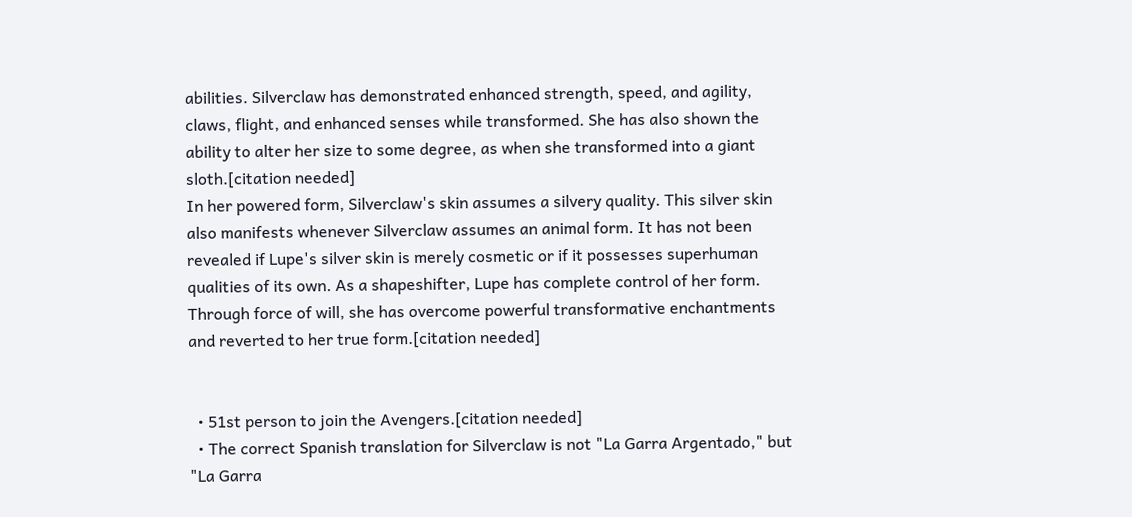abilities. Silverclaw has demonstrated enhanced strength, speed, and agility, claws, flight, and enhanced senses while transformed. She has also shown the ability to alter her size to some degree, as when she transformed into a giant sloth.[citation needed]
In her powered form, Silverclaw's skin assumes a silvery quality. This silver skin also manifests whenever Silverclaw assumes an animal form. It has not been revealed if Lupe's silver skin is merely cosmetic or if it possesses superhuman qualities of its own. As a shapeshifter, Lupe has complete control of her form. Through force of will, she has overcome powerful transformative enchantments and reverted to her true form.[citation needed]


  • 51st person to join the Avengers.[citation needed]
  • The correct Spanish translation for Silverclaw is not "La Garra Argentado," but "La Garra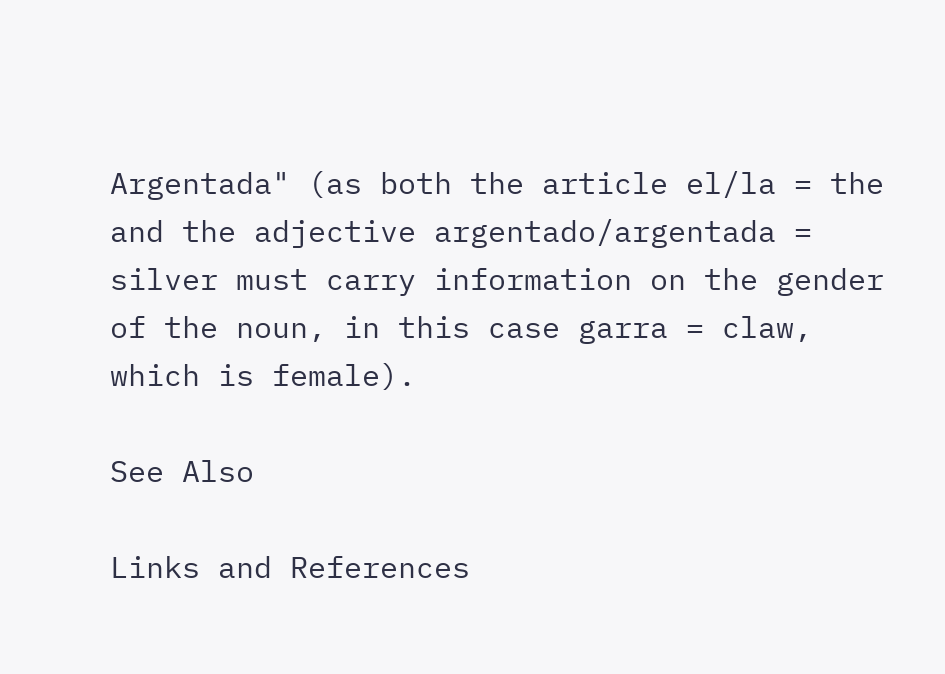Argentada" (as both the article el/la = the and the adjective argentado/argentada = silver must carry information on the gender of the noun, in this case garra = claw, which is female).

See Also

Links and References